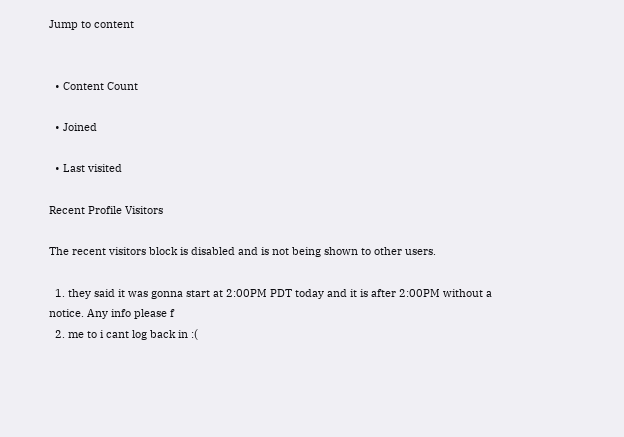Jump to content


  • Content Count

  • Joined

  • Last visited

Recent Profile Visitors

The recent visitors block is disabled and is not being shown to other users.

  1. they said it was gonna start at 2:00PM PDT today and it is after 2:00PM without a notice. Any info please f
  2. me to i cant log back in :(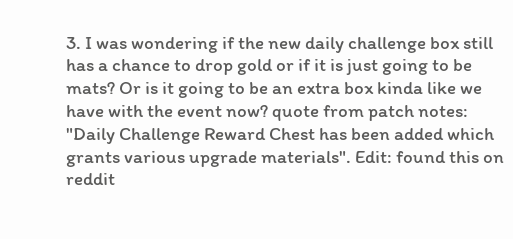3. I was wondering if the new daily challenge box still has a chance to drop gold or if it is just going to be mats? Or is it going to be an extra box kinda like we have with the event now? quote from patch notes: "Daily Challenge Reward Chest has been added which grants various upgrade materials". Edit: found this on reddit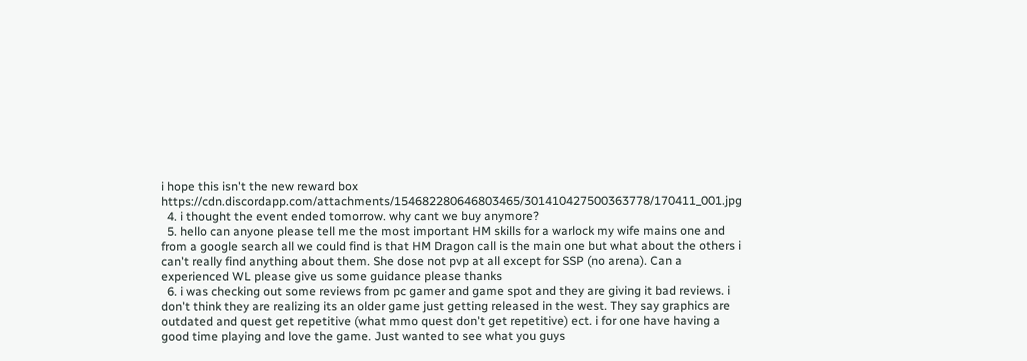i hope this isn't the new reward box https://cdn.discordapp.com/attachments/154682280646803465/301410427500363778/170411_001.jpg
  4. i thought the event ended tomorrow. why cant we buy anymore?
  5. hello can anyone please tell me the most important HM skills for a warlock my wife mains one and from a google search all we could find is that HM Dragon call is the main one but what about the others i can't really find anything about them. She dose not pvp at all except for SSP (no arena). Can a experienced WL please give us some guidance please thanks
  6. i was checking out some reviews from pc gamer and game spot and they are giving it bad reviews. i don't think they are realizing its an older game just getting released in the west. They say graphics are outdated and quest get repetitive (what mmo quest don't get repetitive) ect. i for one have having a good time playing and love the game. Just wanted to see what you guys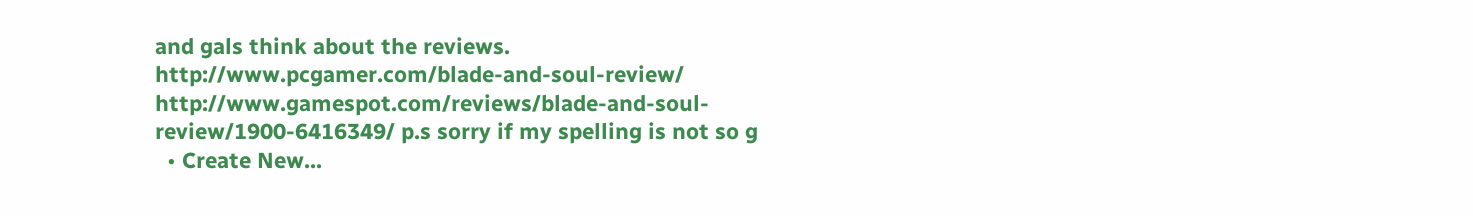and gals think about the reviews. http://www.pcgamer.com/blade-and-soul-review/ http://www.gamespot.com/reviews/blade-and-soul-review/1900-6416349/ p.s sorry if my spelling is not so g
  • Create New...